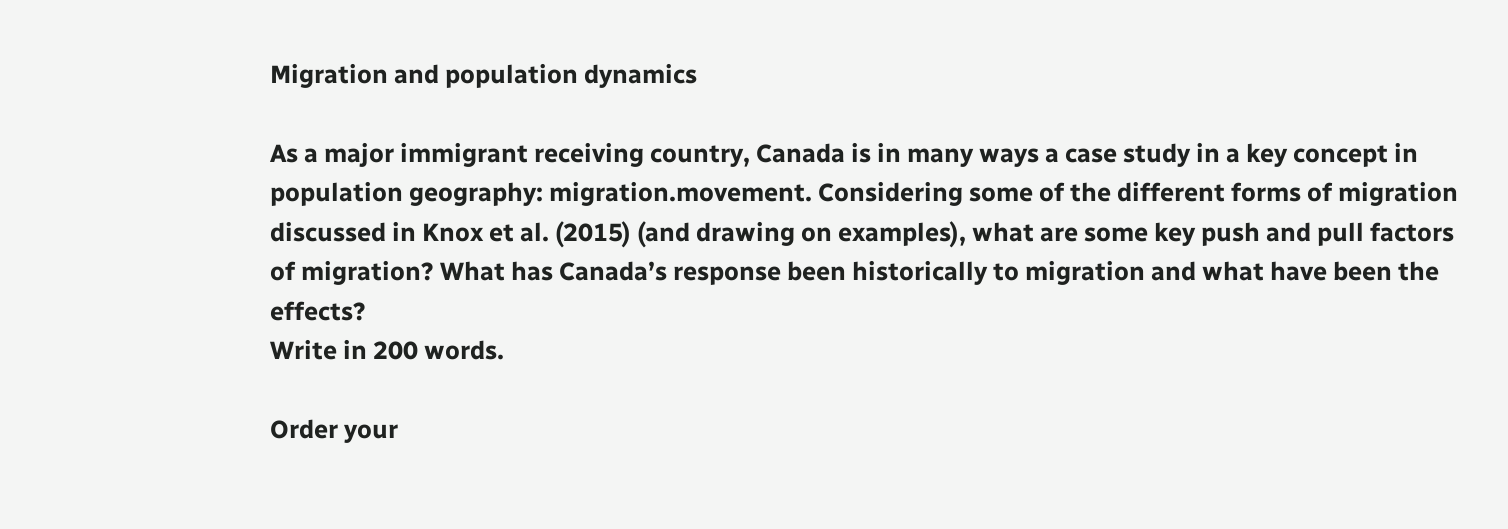Migration and population dynamics

As a major immigrant receiving country, Canada is in many ways a case study in a key concept in population geography: migration.movement. Considering some of the different forms of migration discussed in Knox et al. (2015) (and drawing on examples), what are some key push and pull factors of migration? What has Canada’s response been historically to migration and what have been the effects?
Write in 200 words.

Order your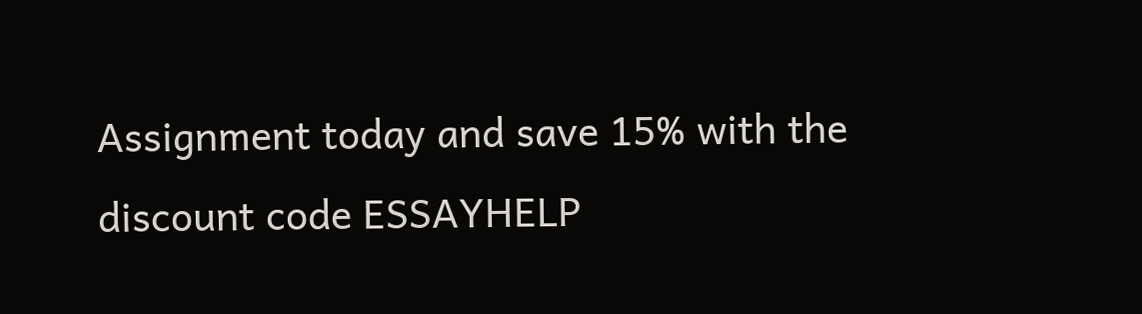Assignment today and save 15% with the discount code ESSAYHELP